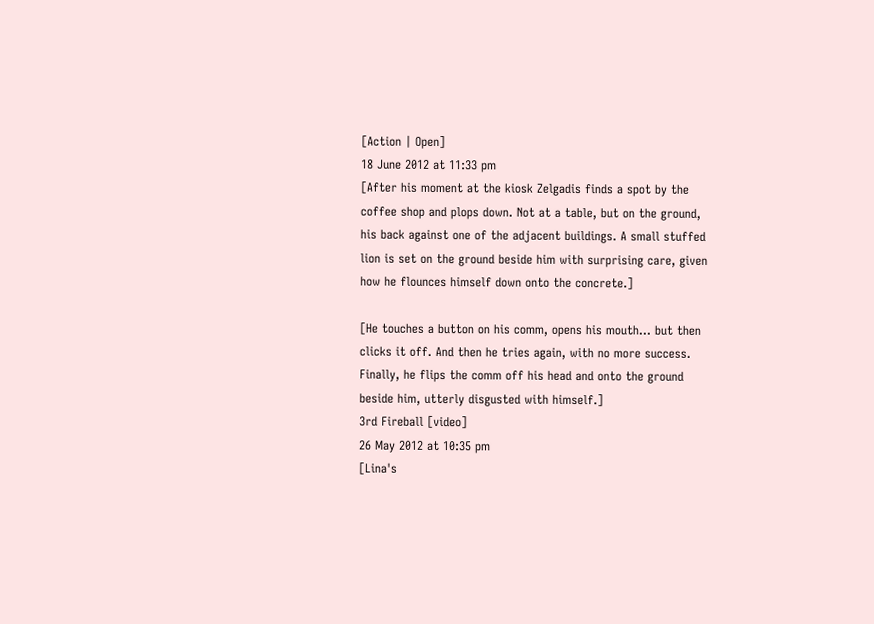[Action | Open]
18 June 2012 at 11:33 pm
[After his moment at the kiosk Zelgadis finds a spot by the coffee shop and plops down. Not at a table, but on the ground, his back against one of the adjacent buildings. A small stuffed lion is set on the ground beside him with surprising care, given how he flounces himself down onto the concrete.]

[He touches a button on his comm, opens his mouth... but then clicks it off. And then he tries again, with no more success. Finally, he flips the comm off his head and onto the ground beside him, utterly disgusted with himself.]
3rd Fireball [video]
26 May 2012 at 10:35 pm
[Lina's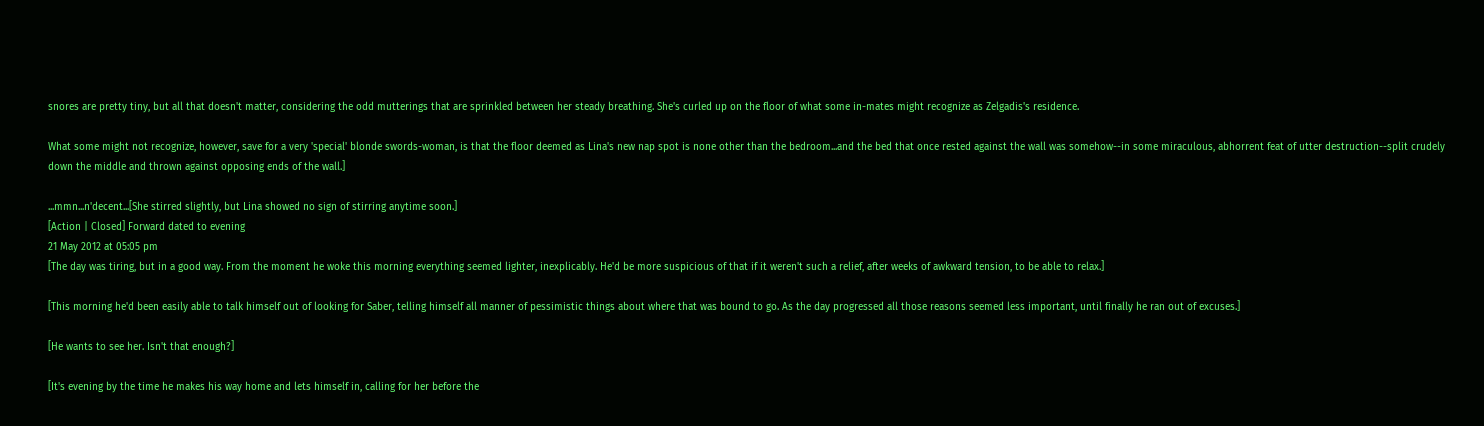snores are pretty tiny, but all that doesn't matter, considering the odd mutterings that are sprinkled between her steady breathing. She's curled up on the floor of what some in-mates might recognize as Zelgadis's residence.

What some might not recognize, however, save for a very 'special' blonde swords-woman, is that the floor deemed as Lina's new nap spot is none other than the bedroom...and the bed that once rested against the wall was somehow--in some miraculous, abhorrent feat of utter destruction--split crudely down the middle and thrown against opposing ends of the wall.]

...mmn...n'decent...[She stirred slightly, but Lina showed no sign of stirring anytime soon.]
[Action | Closed] Forward dated to evening
21 May 2012 at 05:05 pm
[The day was tiring, but in a good way. From the moment he woke this morning everything seemed lighter, inexplicably. He'd be more suspicious of that if it weren't such a relief, after weeks of awkward tension, to be able to relax.]

[This morning he'd been easily able to talk himself out of looking for Saber, telling himself all manner of pessimistic things about where that was bound to go. As the day progressed all those reasons seemed less important, until finally he ran out of excuses.]

[He wants to see her. Isn't that enough?]

[It's evening by the time he makes his way home and lets himself in, calling for her before the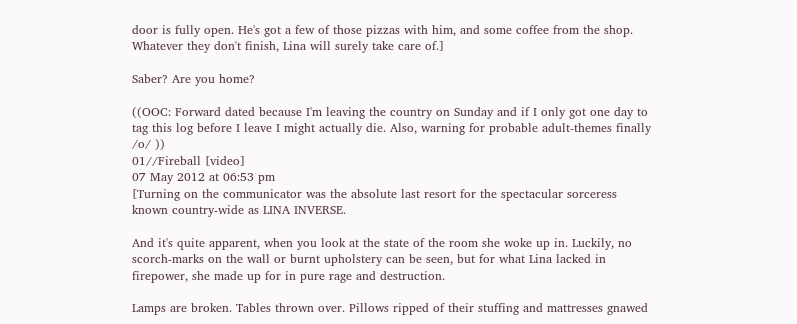door is fully open. He's got a few of those pizzas with him, and some coffee from the shop. Whatever they don't finish, Lina will surely take care of.]

Saber? Are you home?

((OOC: Forward dated because I'm leaving the country on Sunday and if I only got one day to tag this log before I leave I might actually die. Also, warning for probable adult-themes finally /o/ ))
01//Fireball [video]
07 May 2012 at 06:53 pm
[Turning on the communicator was the absolute last resort for the spectacular sorceress known country-wide as LINA INVERSE.

And it's quite apparent, when you look at the state of the room she woke up in. Luckily, no scorch-marks on the wall or burnt upholstery can be seen, but for what Lina lacked in firepower, she made up for in pure rage and destruction.

Lamps are broken. Tables thrown over. Pillows ripped of their stuffing and mattresses gnawed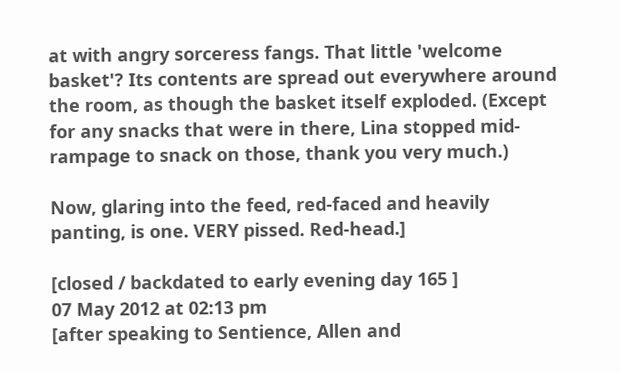at with angry sorceress fangs. That little 'welcome basket'? Its contents are spread out everywhere around the room, as though the basket itself exploded. (Except for any snacks that were in there, Lina stopped mid-rampage to snack on those, thank you very much.)

Now, glaring into the feed, red-faced and heavily panting, is one. VERY pissed. Red-head.]

[closed / backdated to early evening day 165 ]
07 May 2012 at 02:13 pm
[after speaking to Sentience, Allen and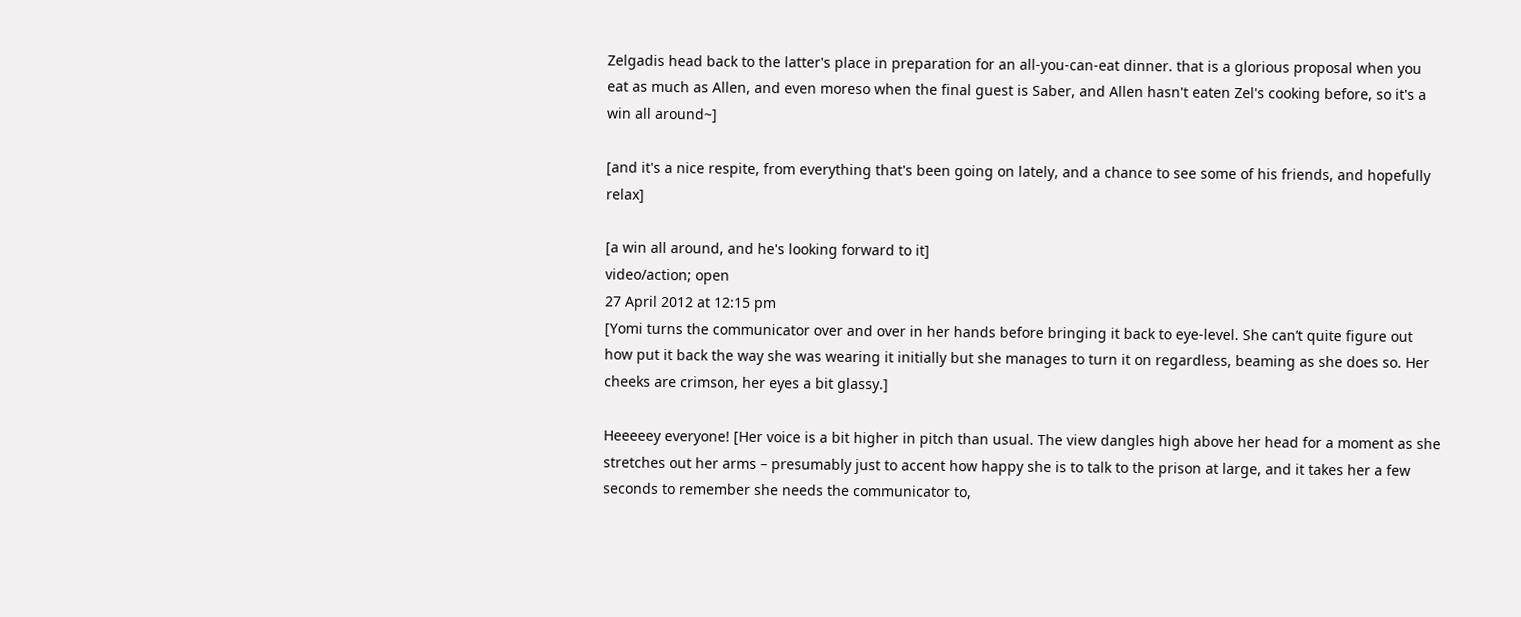Zelgadis head back to the latter's place in preparation for an all-you-can-eat dinner. that is a glorious proposal when you eat as much as Allen, and even moreso when the final guest is Saber, and Allen hasn't eaten Zel's cooking before, so it's a win all around~]

[and it's a nice respite, from everything that's been going on lately, and a chance to see some of his friends, and hopefully relax]

[a win all around, and he's looking forward to it]
video/action; open
27 April 2012 at 12:15 pm
[Yomi turns the communicator over and over in her hands before bringing it back to eye-level. She can’t quite figure out how put it back the way she was wearing it initially but she manages to turn it on regardless, beaming as she does so. Her cheeks are crimson, her eyes a bit glassy.]

Heeeeey everyone! [Her voice is a bit higher in pitch than usual. The view dangles high above her head for a moment as she stretches out her arms – presumably just to accent how happy she is to talk to the prison at large, and it takes her a few seconds to remember she needs the communicator to,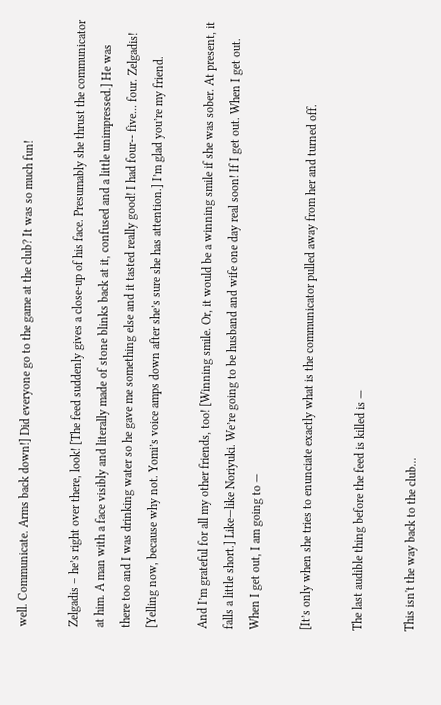well. Communicate. Arms back down!] Did everyone go to the game at the club? It was so much fun!

Zelgadis – he’s right over there, look! [The feed suddenly gives a close-up of his face. Presumably she thrust the communicator at him. A man with a face visibly and literally made of stone blinks back at it, confused and a little unimpressed.] He was there too and I was drinking water so he gave me something else and it tasted really good! I had four-- five... four. Zelgadis! [Yelling now, because why not. Yomi’s voice amps down after she’s sure she has attention.] I’m glad you’re my friend.

And I’m grateful for all my other friends, too! [Winning smile. Or, it would be a winning smile if she was sober. At present, it falls a little short.] Like—like Noriyuki. We’re going to be husband and wife one day real soon! If I get out. When I get out. When I get out, I am going to —

[It’s only when she tries to enunciate exactly what is the communicator pulled away from her and turned off.

The last audible thing before the feed is killed is —

This isn't the way back to the club...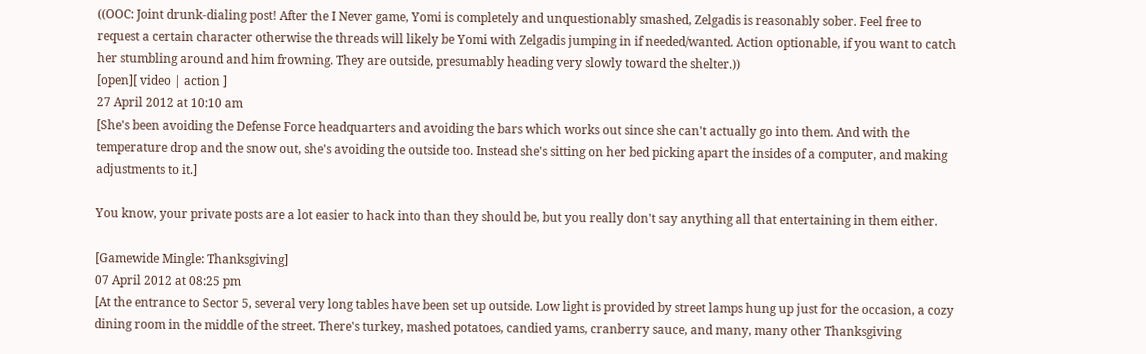((OOC: Joint drunk-dialing post! After the I Never game, Yomi is completely and unquestionably smashed, Zelgadis is reasonably sober. Feel free to request a certain character otherwise the threads will likely be Yomi with Zelgadis jumping in if needed/wanted. Action optionable, if you want to catch her stumbling around and him frowning. They are outside, presumably heading very slowly toward the shelter.))
[open][ video | action ]
27 April 2012 at 10:10 am
[She's been avoiding the Defense Force headquarters and avoiding the bars which works out since she can't actually go into them. And with the temperature drop and the snow out, she's avoiding the outside too. Instead she's sitting on her bed picking apart the insides of a computer, and making adjustments to it.]

You know, your private posts are a lot easier to hack into than they should be, but you really don't say anything all that entertaining in them either.

[Gamewide Mingle: Thanksgiving]
07 April 2012 at 08:25 pm
[At the entrance to Sector 5, several very long tables have been set up outside. Low light is provided by street lamps hung up just for the occasion, a cozy dining room in the middle of the street. There's turkey, mashed potatoes, candied yams, cranberry sauce, and many, many other Thanksgiving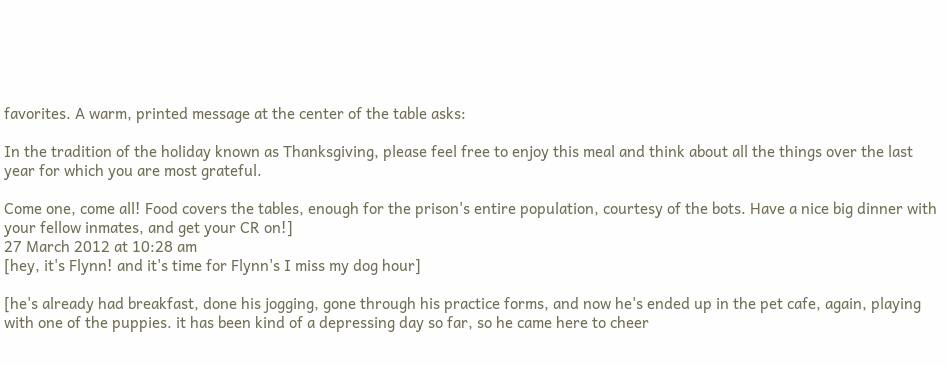favorites. A warm, printed message at the center of the table asks:

In the tradition of the holiday known as Thanksgiving, please feel free to enjoy this meal and think about all the things over the last year for which you are most grateful.

Come one, come all! Food covers the tables, enough for the prison's entire population, courtesy of the bots. Have a nice big dinner with your fellow inmates, and get your CR on!]
27 March 2012 at 10:28 am
[hey, it's Flynn! and it's time for Flynn's I miss my dog hour]

[he's already had breakfast, done his jogging, gone through his practice forms, and now he's ended up in the pet cafe, again, playing with one of the puppies. it has been kind of a depressing day so far, so he came here to cheer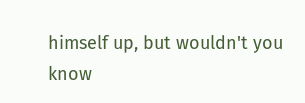himself up, but wouldn't you know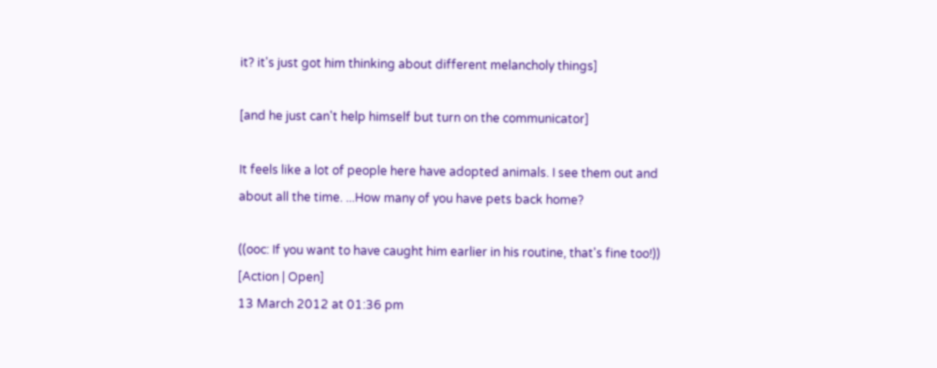it? it's just got him thinking about different melancholy things]

[and he just can't help himself but turn on the communicator]

It feels like a lot of people here have adopted animals. I see them out and about all the time. ...How many of you have pets back home?

((ooc: If you want to have caught him earlier in his routine, that's fine too!))
[Action | Open]
13 March 2012 at 01:36 pm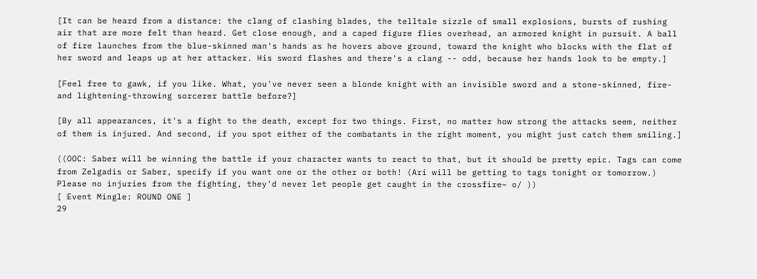[It can be heard from a distance: the clang of clashing blades, the telltale sizzle of small explosions, bursts of rushing air that are more felt than heard. Get close enough, and a caped figure flies overhead, an armored knight in pursuit. A ball of fire launches from the blue-skinned man's hands as he hovers above ground, toward the knight who blocks with the flat of her sword and leaps up at her attacker. His sword flashes and there's a clang -- odd, because her hands look to be empty.]

[Feel free to gawk, if you like. What, you've never seen a blonde knight with an invisible sword and a stone-skinned, fire- and lightening-throwing sorcerer battle before?]

[By all appearances, it's a fight to the death, except for two things. First, no matter how strong the attacks seem, neither of them is injured. And second, if you spot either of the combatants in the right moment, you might just catch them smiling.]

((OOC: Saber will be winning the battle if your character wants to react to that, but it should be pretty epic. Tags can come from Zelgadis or Saber, specify if you want one or the other or both! (Ari will be getting to tags tonight or tomorrow.) Please no injuries from the fighting, they'd never let people get caught in the crossfire~ o/ ))
[ Event Mingle: ROUND ONE ]
29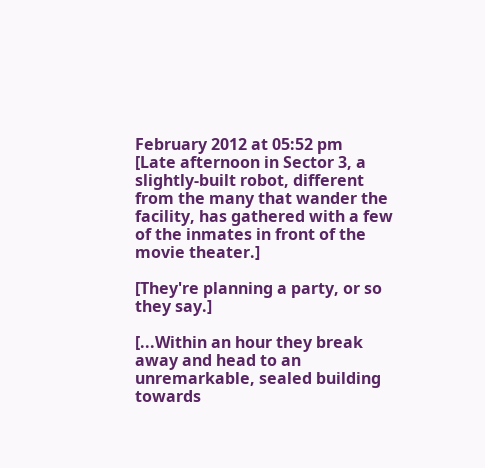February 2012 at 05:52 pm
[Late afternoon in Sector 3, a slightly-built robot, different from the many that wander the facility, has gathered with a few of the inmates in front of the movie theater.]

[They're planning a party, or so they say.]

[...Within an hour they break away and head to an unremarkable, sealed building towards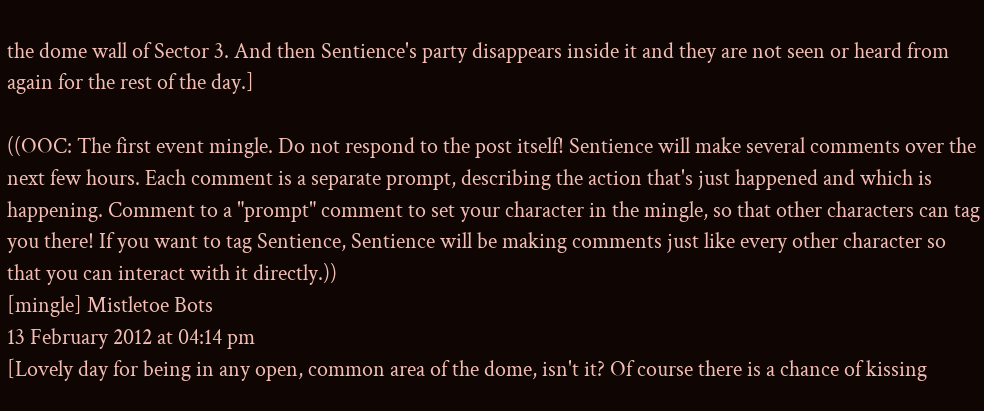the dome wall of Sector 3. And then Sentience's party disappears inside it and they are not seen or heard from again for the rest of the day.]

((OOC: The first event mingle. Do not respond to the post itself! Sentience will make several comments over the next few hours. Each comment is a separate prompt, describing the action that's just happened and which is happening. Comment to a "prompt" comment to set your character in the mingle, so that other characters can tag you there! If you want to tag Sentience, Sentience will be making comments just like every other character so that you can interact with it directly.))
[mingle] Mistletoe Bots
13 February 2012 at 04:14 pm
[Lovely day for being in any open, common area of the dome, isn't it? Of course there is a chance of kissing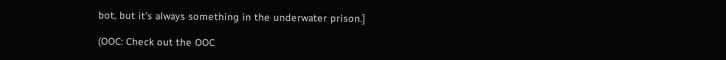bot, but it's always something in the underwater prison.]

(OOC: Check out the OOC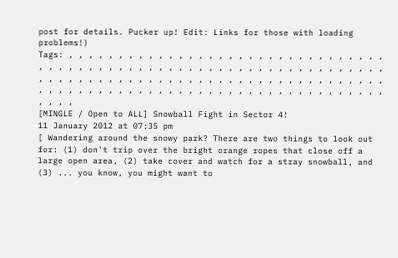post for details. Pucker up! Edit: Links for those with loading problems!)
Tags: , , , , , , , , , , , , , , , , , , , , , , , , , , , , , , , , , , , , , , , , , , , , , , , , , , , , , , , , , , , , , , , , , , , , , , , , , , , , , , , , , , , , , , , , , , , , , , , , , , , , , , , , , , , , , , , , , , , , , , , , , , , , , , , , , , , , , , , , , , , , ,
[MINGLE / Open to ALL] Snowball Fight in Sector 4!
11 January 2012 at 07:35 pm
[ Wandering around the snowy park? There are two things to look out for: (1) don't trip over the bright orange ropes that close off a large open area, (2) take cover and watch for a stray snowball, and (3) ... you know, you might want to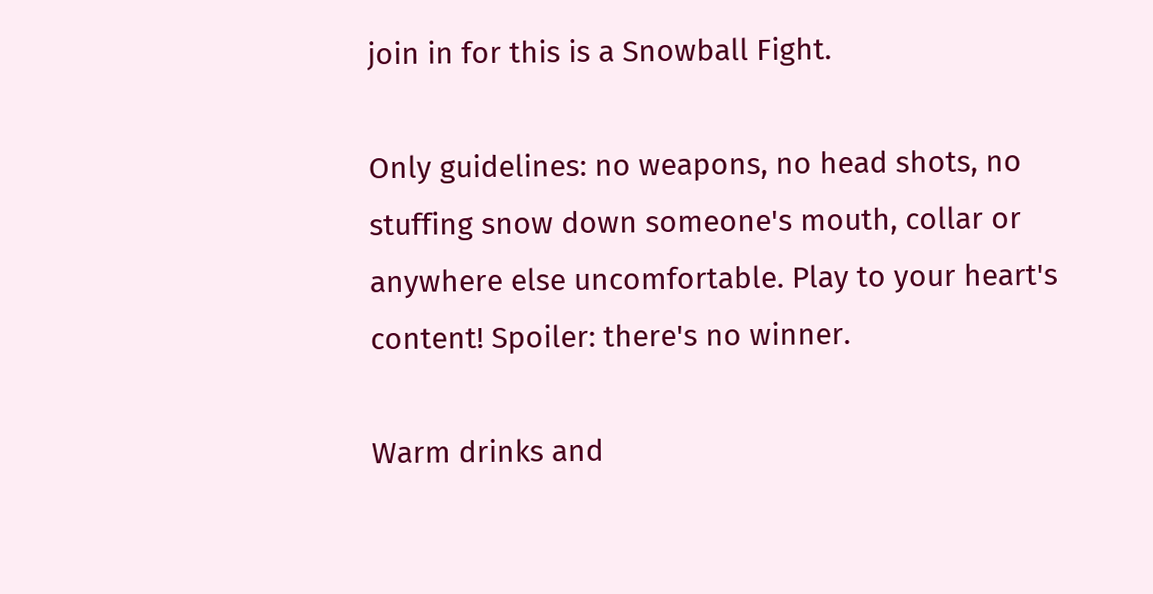join in for this is a Snowball Fight.

Only guidelines: no weapons, no head shots, no stuffing snow down someone's mouth, collar or anywhere else uncomfortable. Play to your heart's content! Spoiler: there's no winner.

Warm drinks and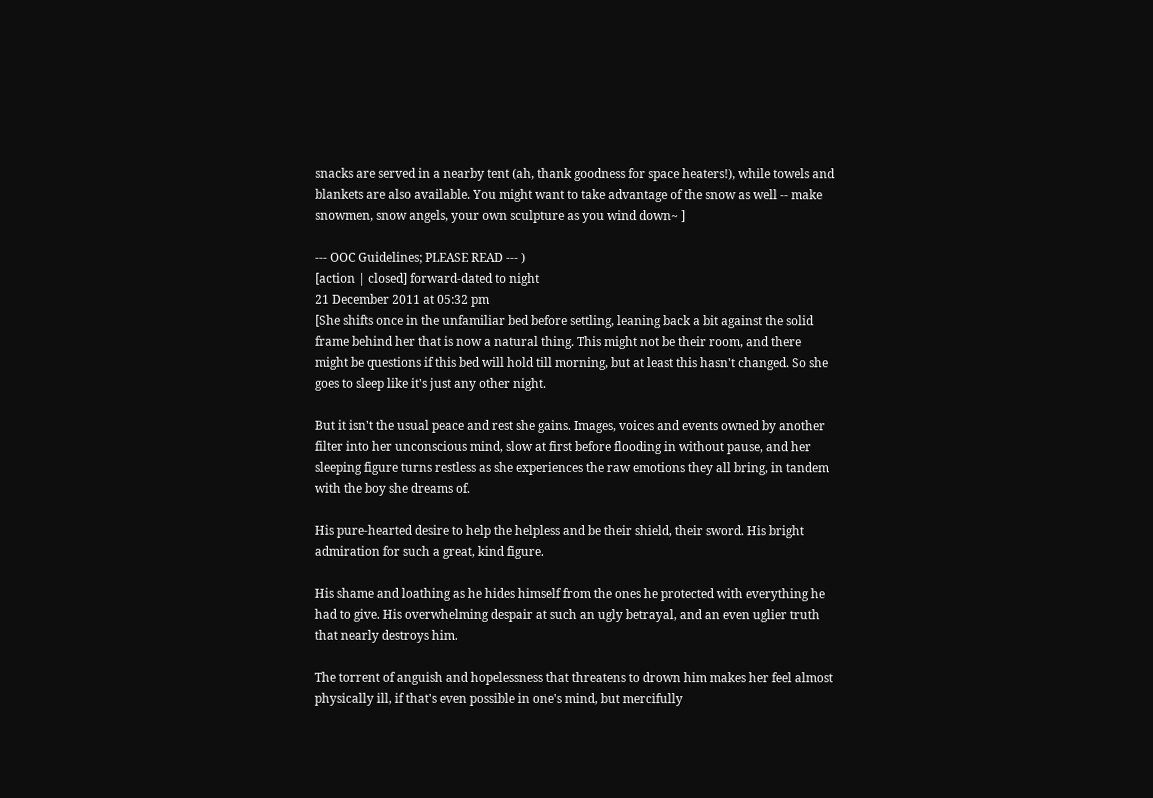snacks are served in a nearby tent (ah, thank goodness for space heaters!), while towels and blankets are also available. You might want to take advantage of the snow as well -- make snowmen, snow angels, your own sculpture as you wind down~ ]

--- OOC Guidelines; PLEASE READ --- )
[action | closed] forward-dated to night
21 December 2011 at 05:32 pm
[She shifts once in the unfamiliar bed before settling, leaning back a bit against the solid frame behind her that is now a natural thing. This might not be their room, and there might be questions if this bed will hold till morning, but at least this hasn't changed. So she goes to sleep like it's just any other night.

But it isn't the usual peace and rest she gains. Images, voices and events owned by another filter into her unconscious mind, slow at first before flooding in without pause, and her sleeping figure turns restless as she experiences the raw emotions they all bring, in tandem with the boy she dreams of.

His pure-hearted desire to help the helpless and be their shield, their sword. His bright admiration for such a great, kind figure.

His shame and loathing as he hides himself from the ones he protected with everything he had to give. His overwhelming despair at such an ugly betrayal, and an even uglier truth that nearly destroys him.

The torrent of anguish and hopelessness that threatens to drown him makes her feel almost physically ill, if that's even possible in one's mind, but mercifully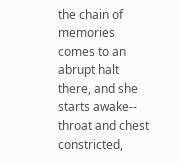the chain of memories comes to an abrupt halt there, and she starts awake-- throat and chest constricted,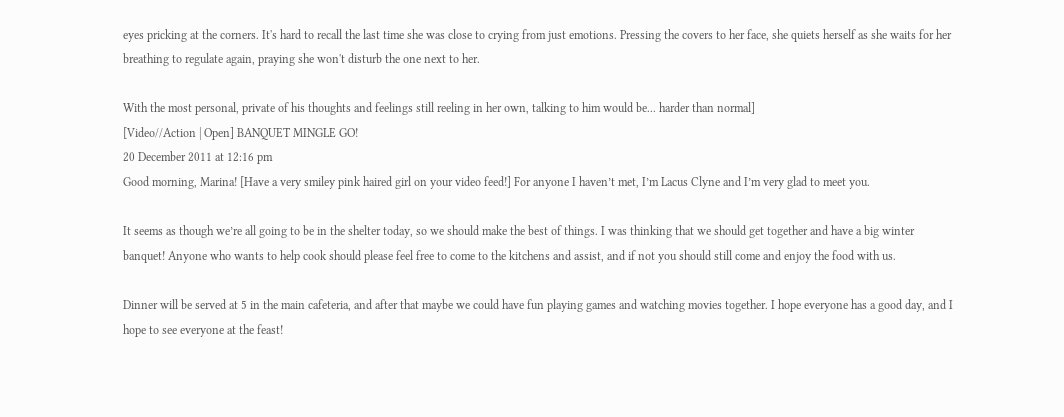eyes pricking at the corners. It's hard to recall the last time she was close to crying from just emotions. Pressing the covers to her face, she quiets herself as she waits for her breathing to regulate again, praying she won't disturb the one next to her.

With the most personal, private of his thoughts and feelings still reeling in her own, talking to him would be... harder than normal]
[Video//Action | Open] BANQUET MINGLE GO!
20 December 2011 at 12:16 pm
Good morning, Marina! [Have a very smiley pink haired girl on your video feed!] For anyone I haven’t met, I’m Lacus Clyne and I’m very glad to meet you.

It seems as though we’re all going to be in the shelter today, so we should make the best of things. I was thinking that we should get together and have a big winter banquet! Anyone who wants to help cook should please feel free to come to the kitchens and assist, and if not you should still come and enjoy the food with us.

Dinner will be served at 5 in the main cafeteria, and after that maybe we could have fun playing games and watching movies together. I hope everyone has a good day, and I hope to see everyone at the feast!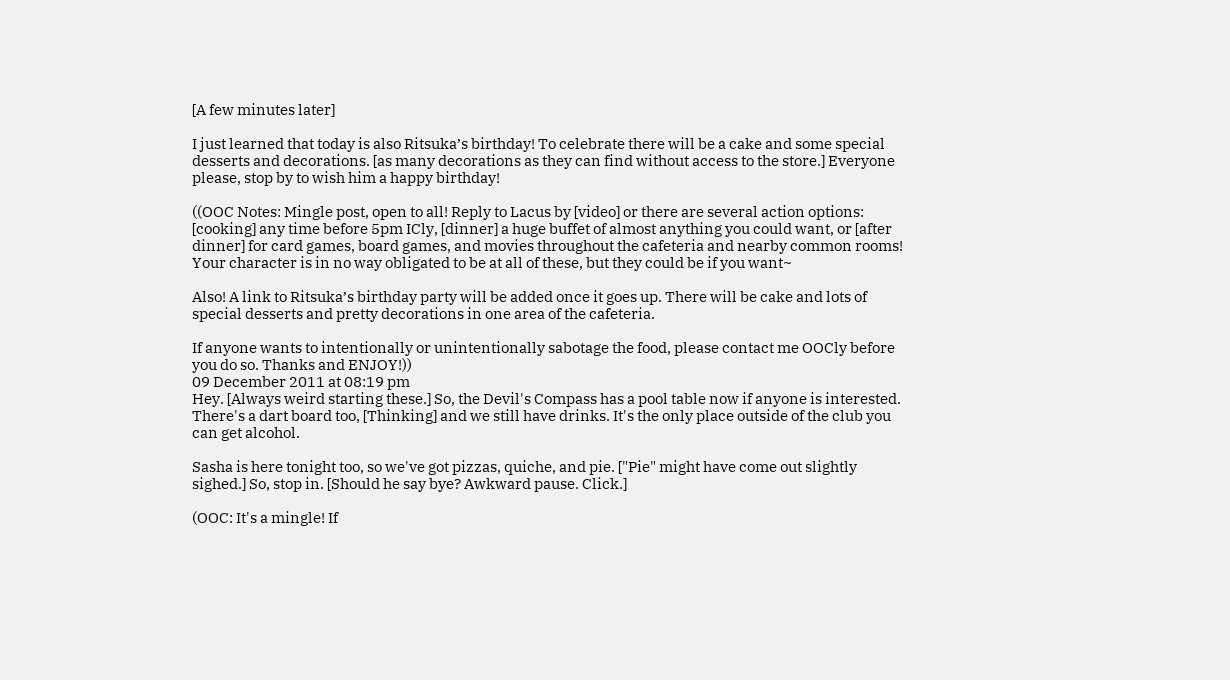[A few minutes later]

I just learned that today is also Ritsuka’s birthday! To celebrate there will be a cake and some special desserts and decorations. [as many decorations as they can find without access to the store.] Everyone please, stop by to wish him a happy birthday!

((OOC Notes: Mingle post, open to all! Reply to Lacus by [video] or there are several action options: [cooking] any time before 5pm ICly, [dinner] a huge buffet of almost anything you could want, or [after dinner] for card games, board games, and movies throughout the cafeteria and nearby common rooms! Your character is in no way obligated to be at all of these, but they could be if you want~

Also! A link to Ritsuka’s birthday party will be added once it goes up. There will be cake and lots of special desserts and pretty decorations in one area of the cafeteria.

If anyone wants to intentionally or unintentionally sabotage the food, please contact me OOCly before you do so. Thanks and ENJOY!))
09 December 2011 at 08:19 pm
Hey. [Always weird starting these.] So, the Devil's Compass has a pool table now if anyone is interested. There's a dart board too, [Thinking] and we still have drinks. It's the only place outside of the club you can get alcohol.

Sasha is here tonight too, so we've got pizzas, quiche, and pie. ["Pie" might have come out slightly sighed.] So, stop in. [Should he say bye? Awkward pause. Click.]

(OOC: It's a mingle! If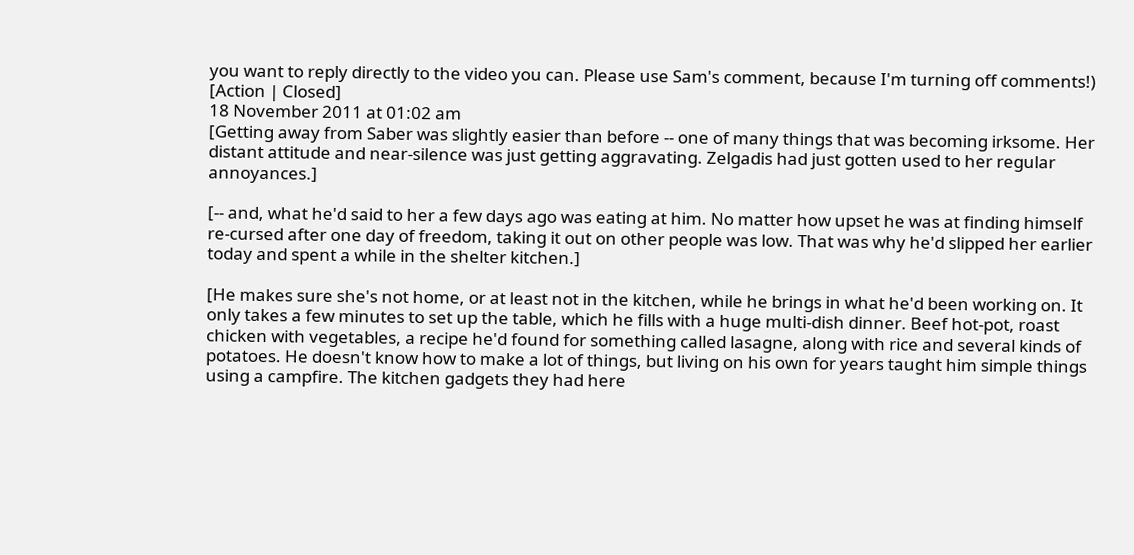you want to reply directly to the video you can. Please use Sam's comment, because I'm turning off comments!)
[Action | Closed]
18 November 2011 at 01:02 am
[Getting away from Saber was slightly easier than before -- one of many things that was becoming irksome. Her distant attitude and near-silence was just getting aggravating. Zelgadis had just gotten used to her regular annoyances.]

[-- and, what he'd said to her a few days ago was eating at him. No matter how upset he was at finding himself re-cursed after one day of freedom, taking it out on other people was low. That was why he'd slipped her earlier today and spent a while in the shelter kitchen.]

[He makes sure she's not home, or at least not in the kitchen, while he brings in what he'd been working on. It only takes a few minutes to set up the table, which he fills with a huge multi-dish dinner. Beef hot-pot, roast chicken with vegetables, a recipe he'd found for something called lasagne, along with rice and several kinds of potatoes. He doesn't know how to make a lot of things, but living on his own for years taught him simple things using a campfire. The kitchen gadgets they had here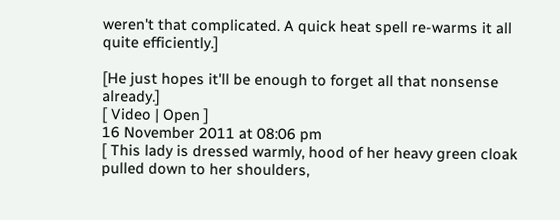weren't that complicated. A quick heat spell re-warms it all quite efficiently.]

[He just hopes it'll be enough to forget all that nonsense already.]
[ Video | Open ]
16 November 2011 at 08:06 pm
[ This lady is dressed warmly, hood of her heavy green cloak pulled down to her shoulders,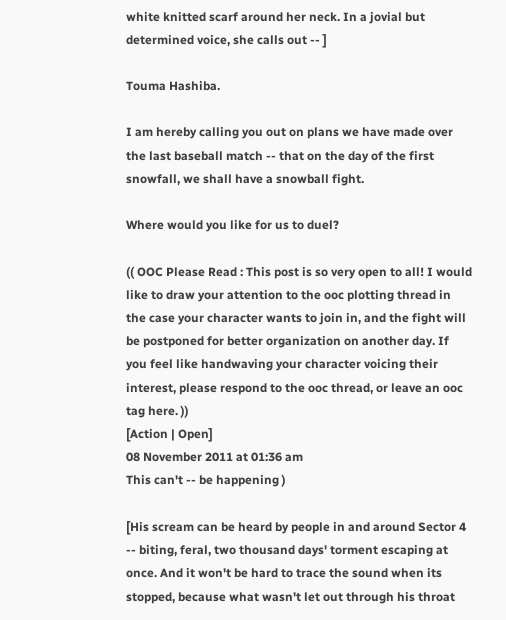white knitted scarf around her neck. In a jovial but determined voice, she calls out -- ]

Touma Hashiba.

I am hereby calling you out on plans we have made over the last baseball match -- that on the day of the first snowfall, we shall have a snowball fight.

Where would you like for us to duel?

(( OOC Please Read : This post is so very open to all! I would like to draw your attention to the ooc plotting thread in the case your character wants to join in, and the fight will be postponed for better organization on another day. If you feel like handwaving your character voicing their interest, please respond to the ooc thread, or leave an ooc tag here. ))
[Action | Open]
08 November 2011 at 01:36 am
This can't -- be happening )

[His scream can be heard by people in and around Sector 4 -- biting, feral, two thousand days' torment escaping at once. And it won't be hard to trace the sound when its stopped, because what wasn't let out through his throat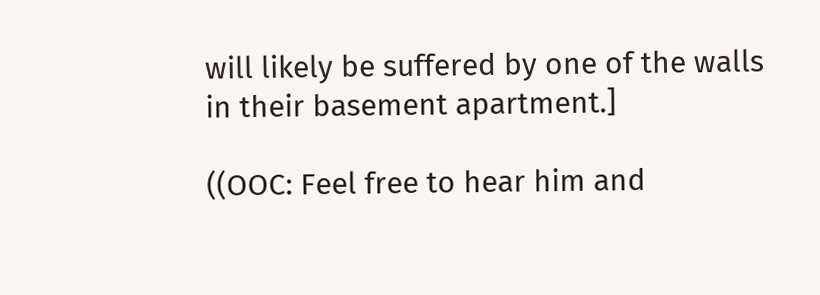will likely be suffered by one of the walls in their basement apartment.]

((OOC: Feel free to hear him and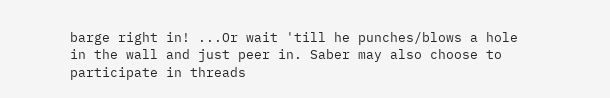barge right in! ...Or wait 'till he punches/blows a hole in the wall and just peer in. Saber may also choose to participate in threads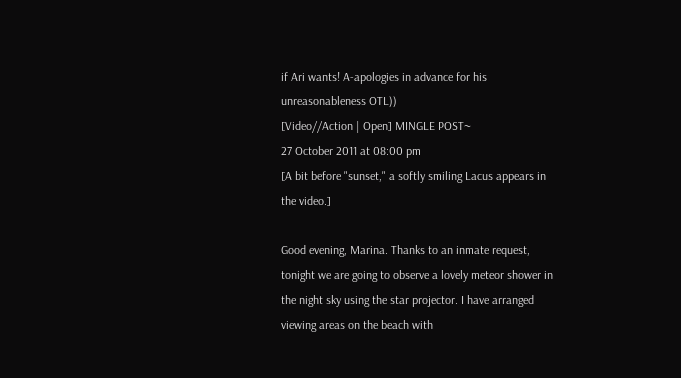if Ari wants! A-apologies in advance for his unreasonableness OTL))
[Video//Action | Open] MINGLE POST~
27 October 2011 at 08:00 pm
[A bit before "sunset," a softly smiling Lacus appears in the video.]

Good evening, Marina. Thanks to an inmate request, tonight we are going to observe a lovely meteor shower in the night sky using the star projector. I have arranged viewing areas on the beach with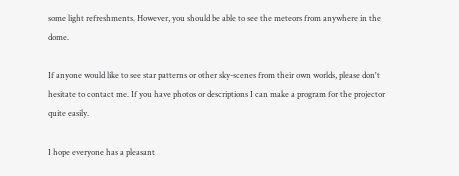some light refreshments. However, you should be able to see the meteors from anywhere in the dome.

If anyone would like to see star patterns or other sky-scenes from their own worlds, please don't hesitate to contact me. If you have photos or descriptions I can make a program for the projector quite easily.

I hope everyone has a pleasant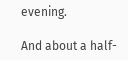evening.

And about a half-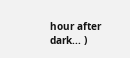hour after dark... )